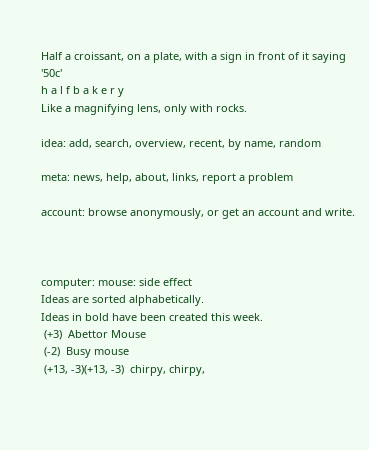Half a croissant, on a plate, with a sign in front of it saying '50c'
h a l f b a k e r y
Like a magnifying lens, only with rocks.

idea: add, search, overview, recent, by name, random

meta: news, help, about, links, report a problem

account: browse anonymously, or get an account and write.



computer: mouse: side effect
Ideas are sorted alphabetically.
Ideas in bold have been created this week.
 (+3)  Abettor Mouse
 (-2)  Busy mouse
 (+13, -3)(+13, -3)  chirpy, chirpy,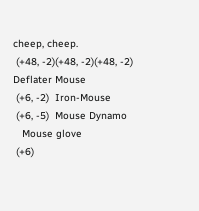cheep, cheep.
 (+48, -2)(+48, -2)(+48, -2)  Deflater Mouse
 (+6, -2)  Iron-Mouse
 (+6, -5)  Mouse Dynamo
   Mouse glove
 (+6)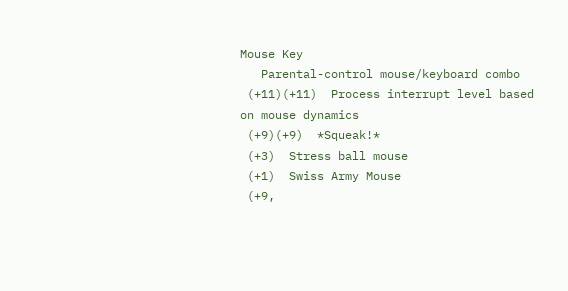Mouse Key
   Parental-control mouse/keyboard combo
 (+11)(+11)  Process interrupt level based on mouse dynamics
 (+9)(+9)  *Squeak!*
 (+3)  Stress ball mouse
 (+1)  Swiss Army Mouse
 (+9,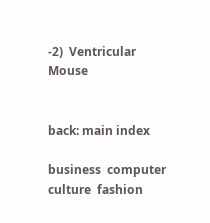-2)  Ventricular Mouse


back: main index

business  computer  culture  fashion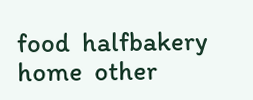food  halfbakery  home  other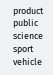product  public  science  sport  vehicle